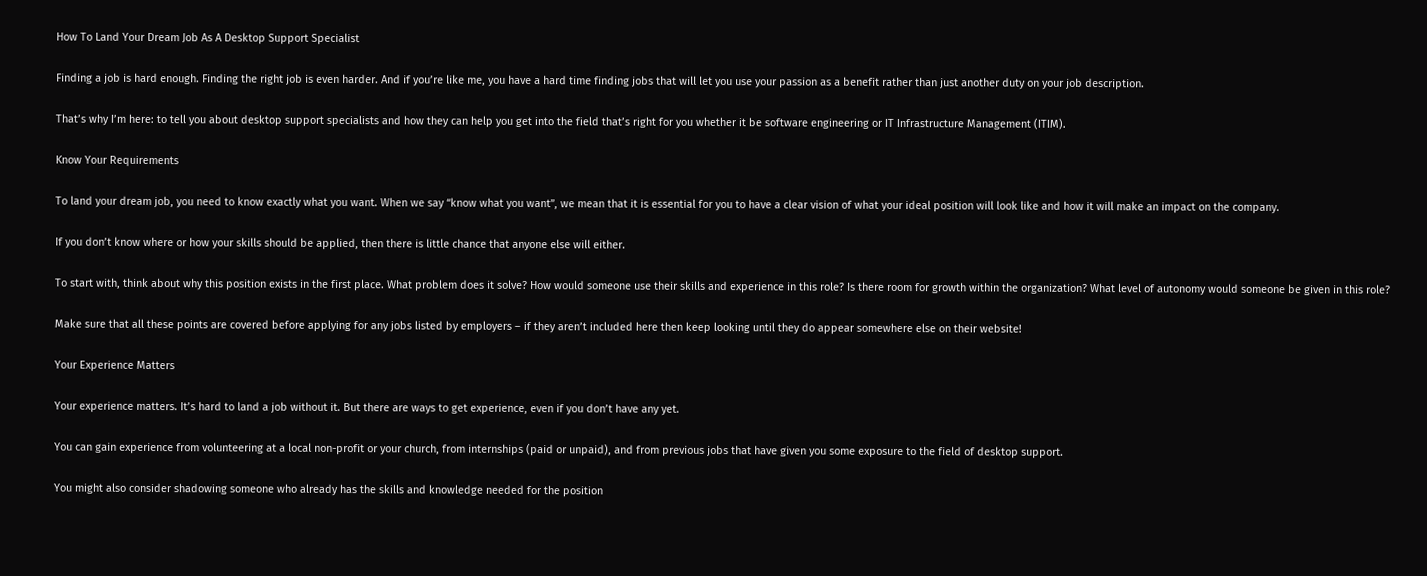How To Land Your Dream Job As A Desktop Support Specialist

Finding a job is hard enough. Finding the right job is even harder. And if you’re like me, you have a hard time finding jobs that will let you use your passion as a benefit rather than just another duty on your job description.

That’s why I’m here: to tell you about desktop support specialists and how they can help you get into the field that’s right for you whether it be software engineering or IT Infrastructure Management (ITIM).

Know Your Requirements

To land your dream job, you need to know exactly what you want. When we say “know what you want”, we mean that it is essential for you to have a clear vision of what your ideal position will look like and how it will make an impact on the company.

If you don’t know where or how your skills should be applied, then there is little chance that anyone else will either.

To start with, think about why this position exists in the first place. What problem does it solve? How would someone use their skills and experience in this role? Is there room for growth within the organization? What level of autonomy would someone be given in this role?

Make sure that all these points are covered before applying for any jobs listed by employers – if they aren’t included here then keep looking until they do appear somewhere else on their website!

Your Experience Matters

Your experience matters. It’s hard to land a job without it. But there are ways to get experience, even if you don’t have any yet.

You can gain experience from volunteering at a local non-profit or your church, from internships (paid or unpaid), and from previous jobs that have given you some exposure to the field of desktop support.

You might also consider shadowing someone who already has the skills and knowledge needed for the position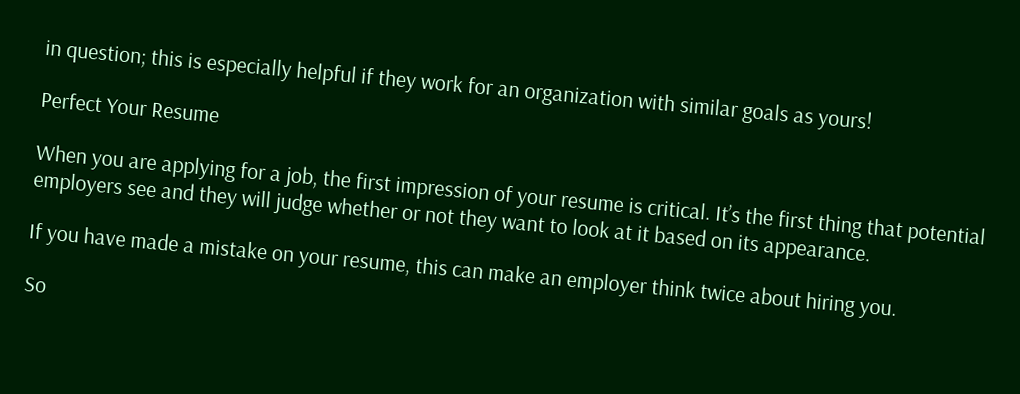in question; this is especially helpful if they work for an organization with similar goals as yours!

Perfect Your Resume

When you are applying for a job, the first impression of your resume is critical. It’s the first thing that potential employers see and they will judge whether or not they want to look at it based on its appearance.

If you have made a mistake on your resume, this can make an employer think twice about hiring you.

So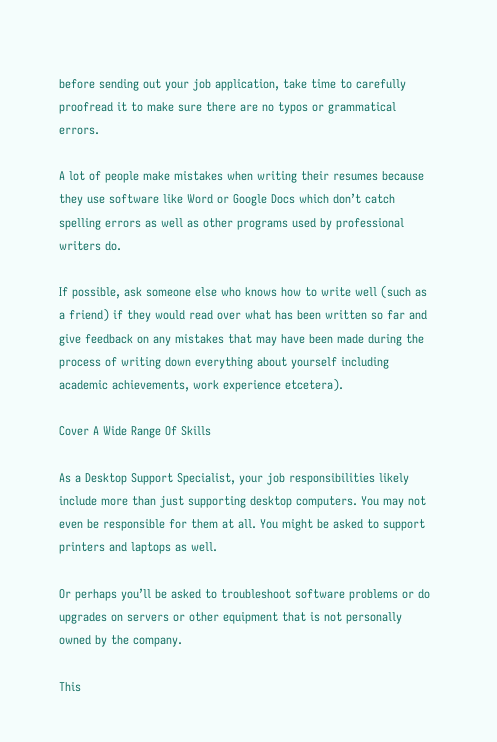before sending out your job application, take time to carefully proofread it to make sure there are no typos or grammatical errors.

A lot of people make mistakes when writing their resumes because they use software like Word or Google Docs which don’t catch spelling errors as well as other programs used by professional writers do.

If possible, ask someone else who knows how to write well (such as a friend) if they would read over what has been written so far and give feedback on any mistakes that may have been made during the process of writing down everything about yourself including academic achievements, work experience etcetera).

Cover A Wide Range Of Skills

As a Desktop Support Specialist, your job responsibilities likely include more than just supporting desktop computers. You may not even be responsible for them at all. You might be asked to support printers and laptops as well.

Or perhaps you’ll be asked to troubleshoot software problems or do upgrades on servers or other equipment that is not personally owned by the company.

This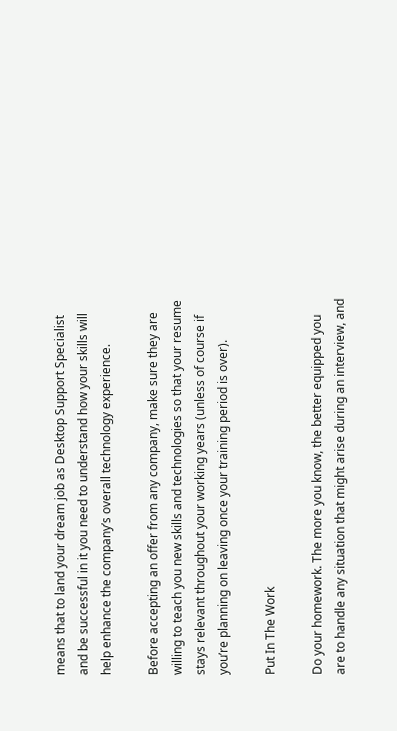means that to land your dream job as Desktop Support Specialist and be successful in it you need to understand how your skills will help enhance the company’s overall technology experience.

Before accepting an offer from any company, make sure they are willing to teach you new skills and technologies so that your resume stays relevant throughout your working years (unless of course if you’re planning on leaving once your training period is over).

Put In The Work

Do your homework. The more you know, the better equipped you are to handle any situation that might arise during an interview, and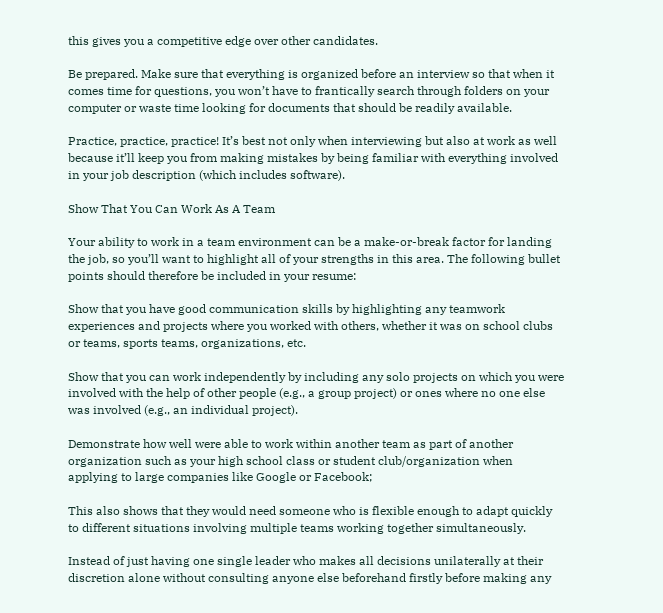this gives you a competitive edge over other candidates.

Be prepared. Make sure that everything is organized before an interview so that when it comes time for questions, you won’t have to frantically search through folders on your computer or waste time looking for documents that should be readily available.

Practice, practice, practice! It’s best not only when interviewing but also at work as well because it’ll keep you from making mistakes by being familiar with everything involved in your job description (which includes software).

Show That You Can Work As A Team

Your ability to work in a team environment can be a make-or-break factor for landing the job, so you’ll want to highlight all of your strengths in this area. The following bullet points should therefore be included in your resume:

Show that you have good communication skills by highlighting any teamwork experiences and projects where you worked with others, whether it was on school clubs or teams, sports teams, organizations, etc.

Show that you can work independently by including any solo projects on which you were involved with the help of other people (e.g., a group project) or ones where no one else was involved (e.g., an individual project).

Demonstrate how well were able to work within another team as part of another organization such as your high school class or student club/organization when applying to large companies like Google or Facebook;

This also shows that they would need someone who is flexible enough to adapt quickly to different situations involving multiple teams working together simultaneously.

Instead of just having one single leader who makes all decisions unilaterally at their discretion alone without consulting anyone else beforehand firstly before making any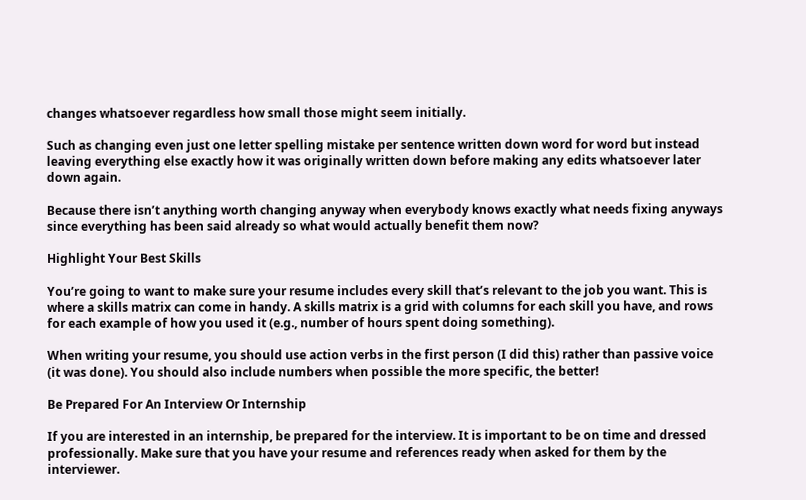changes whatsoever regardless how small those might seem initially.

Such as changing even just one letter spelling mistake per sentence written down word for word but instead leaving everything else exactly how it was originally written down before making any edits whatsoever later down again.

Because there isn’t anything worth changing anyway when everybody knows exactly what needs fixing anyways since everything has been said already so what would actually benefit them now?

Highlight Your Best Skills

You’re going to want to make sure your resume includes every skill that’s relevant to the job you want. This is where a skills matrix can come in handy. A skills matrix is a grid with columns for each skill you have, and rows for each example of how you used it (e.g., number of hours spent doing something).

When writing your resume, you should use action verbs in the first person (I did this) rather than passive voice (it was done). You should also include numbers when possible the more specific, the better!

Be Prepared For An Interview Or Internship

If you are interested in an internship, be prepared for the interview. It is important to be on time and dressed professionally. Make sure that you have your resume and references ready when asked for them by the interviewer.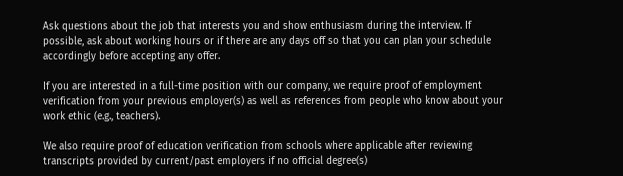Ask questions about the job that interests you and show enthusiasm during the interview. If possible, ask about working hours or if there are any days off so that you can plan your schedule accordingly before accepting any offer.

If you are interested in a full-time position with our company, we require proof of employment verification from your previous employer(s) as well as references from people who know about your work ethic (e.g., teachers).

We also require proof of education verification from schools where applicable after reviewing transcripts provided by current/past employers if no official degree(s)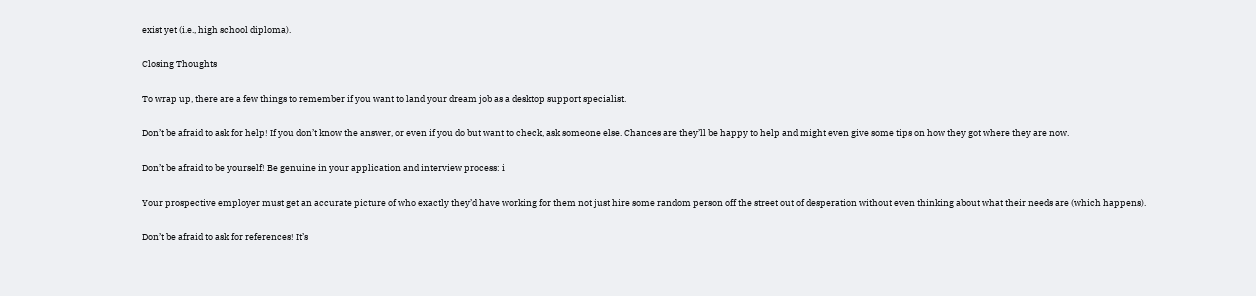exist yet (i.e., high school diploma).

Closing Thoughts

To wrap up, there are a few things to remember if you want to land your dream job as a desktop support specialist.

Don’t be afraid to ask for help! If you don’t know the answer, or even if you do but want to check, ask someone else. Chances are they’ll be happy to help and might even give some tips on how they got where they are now.

Don’t be afraid to be yourself! Be genuine in your application and interview process: i

Your prospective employer must get an accurate picture of who exactly they’d have working for them not just hire some random person off the street out of desperation without even thinking about what their needs are (which happens).

Don’t be afraid to ask for references! It’s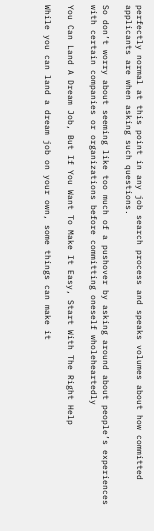perfectly normal at this point in any job search process and speaks volumes about how committed applicants are when asking such questions.

So don’t worry about seeming like too much of a pushover by asking around about people’s experiences with certain companies or organizations before committing oneself wholeheartedly

You Can Land A Dream Job, But If You Want To Make It Easy, Start With The Right Help

While you can land a dream job on your own, some things can make it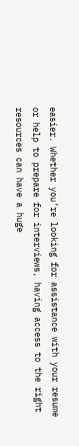easier. Whether you’re looking for assistance with your resume or help to prepare for interviews, having access to the right resources can have a huge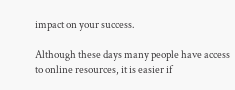impact on your success.

Although these days many people have access to online resources, it is easier if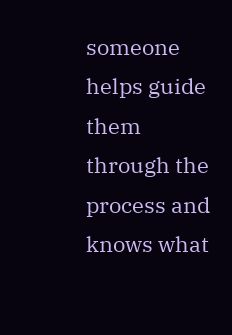someone helps guide them through the process and knows what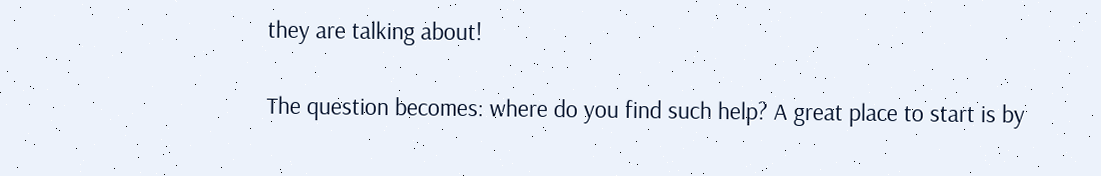they are talking about!

The question becomes: where do you find such help? A great place to start is by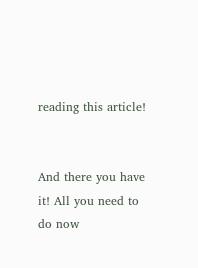reading this article!


And there you have it! All you need to do now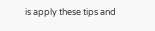is apply these tips and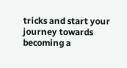tricks and start your journey towards becoming a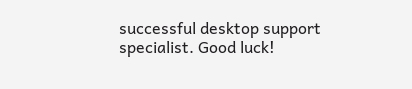successful desktop support specialist. Good luck!